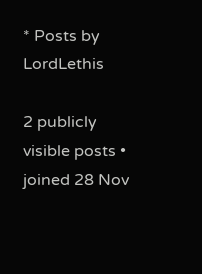* Posts by LordLethis

2 publicly visible posts • joined 28 Nov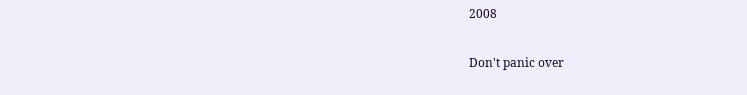2008

Don't panic over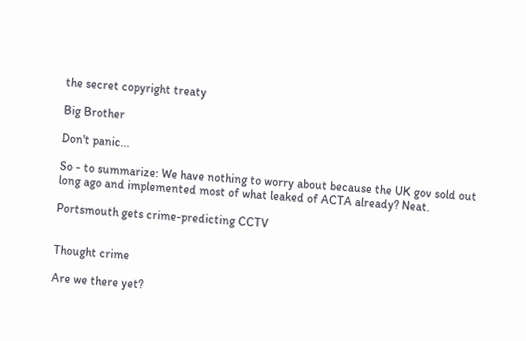the secret copyright treaty

Big Brother

Don't panic...

So - to summarize: We have nothing to worry about because the UK gov sold out long ago and implemented most of what leaked of ACTA already? Neat.

Portsmouth gets crime-predicting CCTV


Thought crime

Are we there yet?